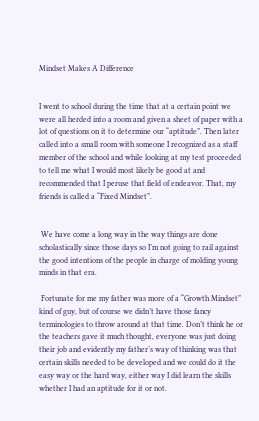Mindset Makes A Difference


I went to school during the time that at a certain point we were all herded into a room and given a sheet of paper with a lot of questions on it to determine our “aptitude”. Then later called into a small room with someone I recognized as a staff member of the school and while looking at my test proceeded to tell me what I would most likely be good at and recommended that I peruse that field of endeavor. That, my friends is called a “Fixed Mindset”.


 We have come a long way in the way things are done scholastically since those days so I’m not going to rail against the good intentions of the people in charge of molding young minds in that era.

 Fortunate for me my father was more of a “Growth Mindset” kind of guy, but of course we didn’t have those fancy terminologies to throw around at that time. Don’t think he or the teachers gave it much thought, everyone was just doing their job and evidently my father’s way of thinking was that certain skills needed to be developed and we could do it the easy way or the hard way, either way I did learn the skills whether I had an aptitude for it or not.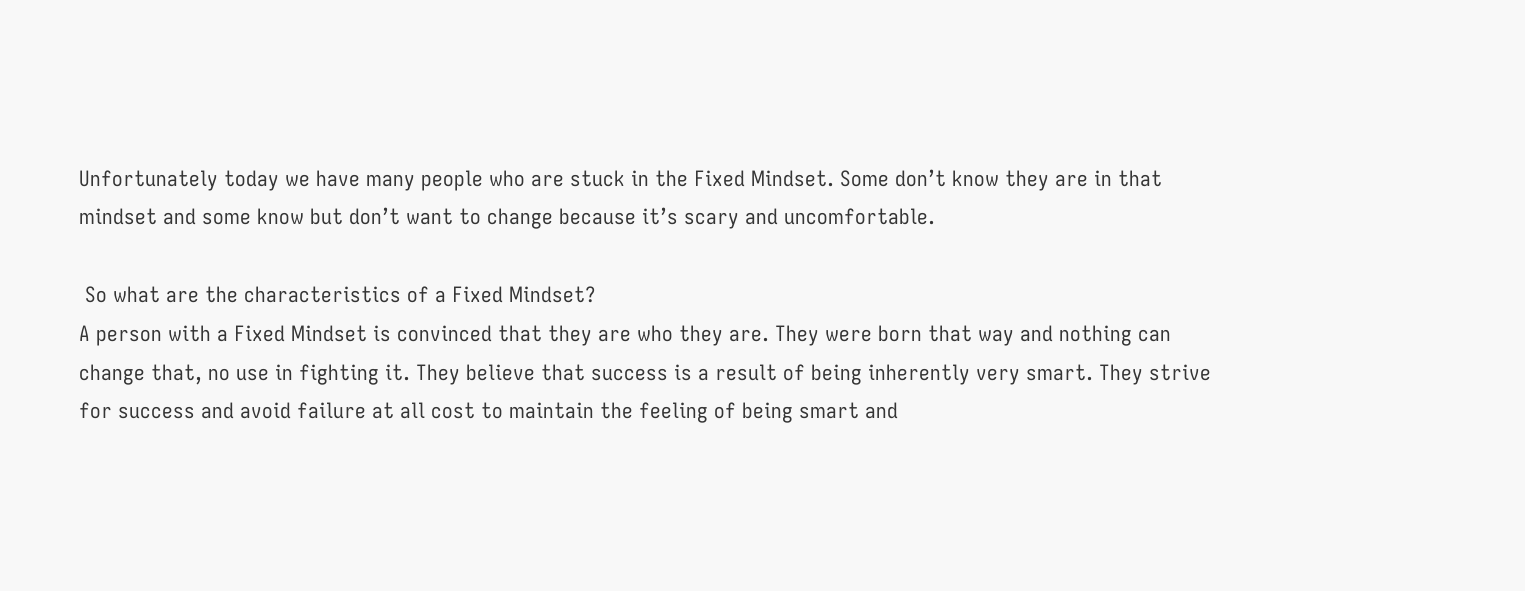Unfortunately today we have many people who are stuck in the Fixed Mindset. Some don’t know they are in that mindset and some know but don’t want to change because it’s scary and uncomfortable.

 So what are the characteristics of a Fixed Mindset?
A person with a Fixed Mindset is convinced that they are who they are. They were born that way and nothing can change that, no use in fighting it. They believe that success is a result of being inherently very smart. They strive for success and avoid failure at all cost to maintain the feeling of being smart and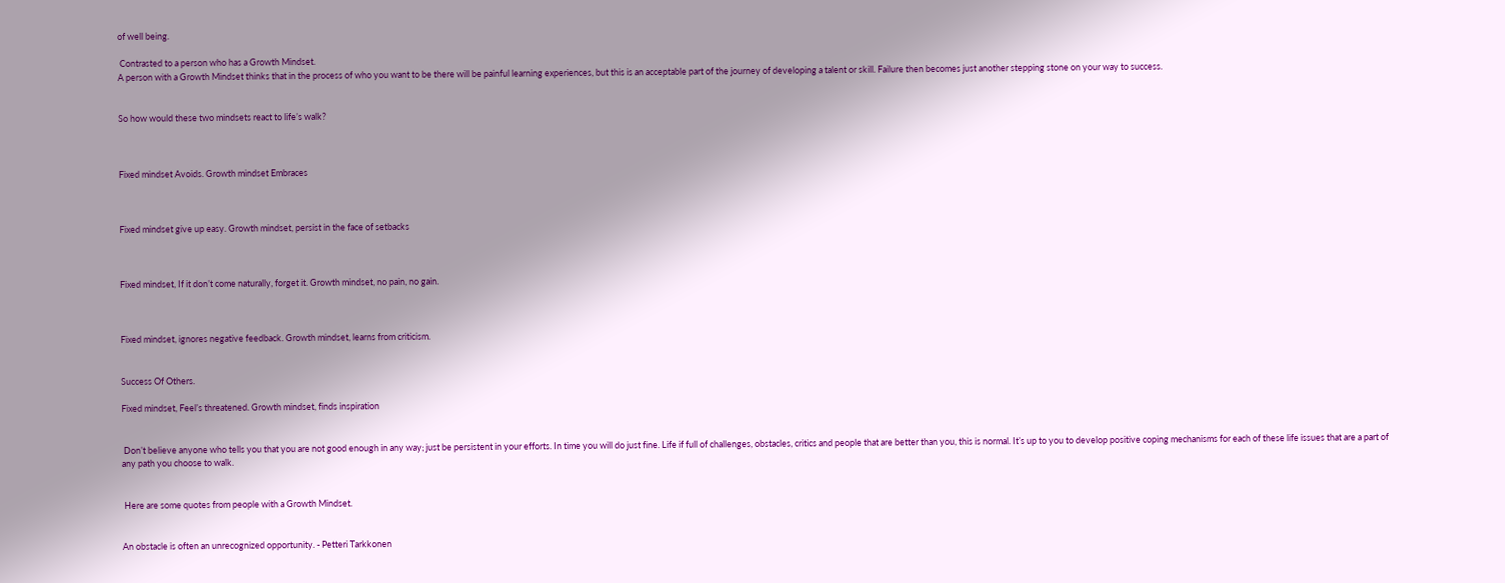of well being.

 Contrasted to a person who has a Growth Mindset.
A person with a Growth Mindset thinks that in the process of who you want to be there will be painful learning experiences, but this is an acceptable part of the journey of developing a talent or skill. Failure then becomes just another stepping stone on your way to success.


So how would these two mindsets react to life’s walk?



Fixed mindset Avoids. Growth mindset Embraces



Fixed mindset give up easy. Growth mindset, persist in the face of setbacks



Fixed mindset, If it don’t come naturally, forget it. Growth mindset, no pain, no gain.



Fixed mindset, ignores negative feedback. Growth mindset, learns from criticism.


Success Of Others.

Fixed mindset, Feel’s threatened. Growth mindset, finds inspiration


 Don’t believe anyone who tells you that you are not good enough in any way; just be persistent in your efforts. In time you will do just fine. Life if full of challenges, obstacles, critics and people that are better than you, this is normal. It’s up to you to develop positive coping mechanisms for each of these life issues that are a part of any path you choose to walk.


 Here are some quotes from people with a Growth Mindset.


An obstacle is often an unrecognized opportunity. - Petteri Tarkkonen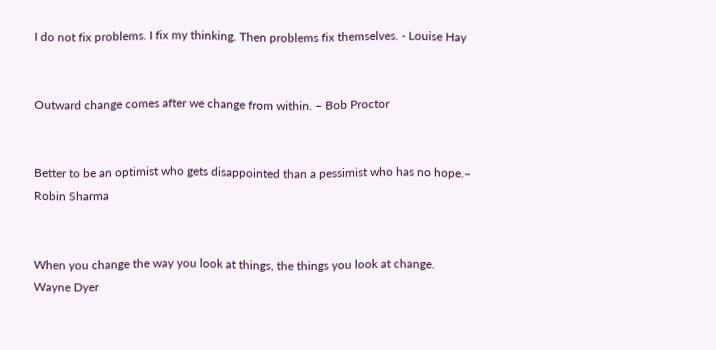I do not fix problems. I fix my thinking. Then problems fix themselves. - Louise Hay


Outward change comes after we change from within. – Bob Proctor


Better to be an optimist who gets disappointed than a pessimist who has no hope.– Robin Sharma


When you change the way you look at things, the things you look at change.  Wayne Dyer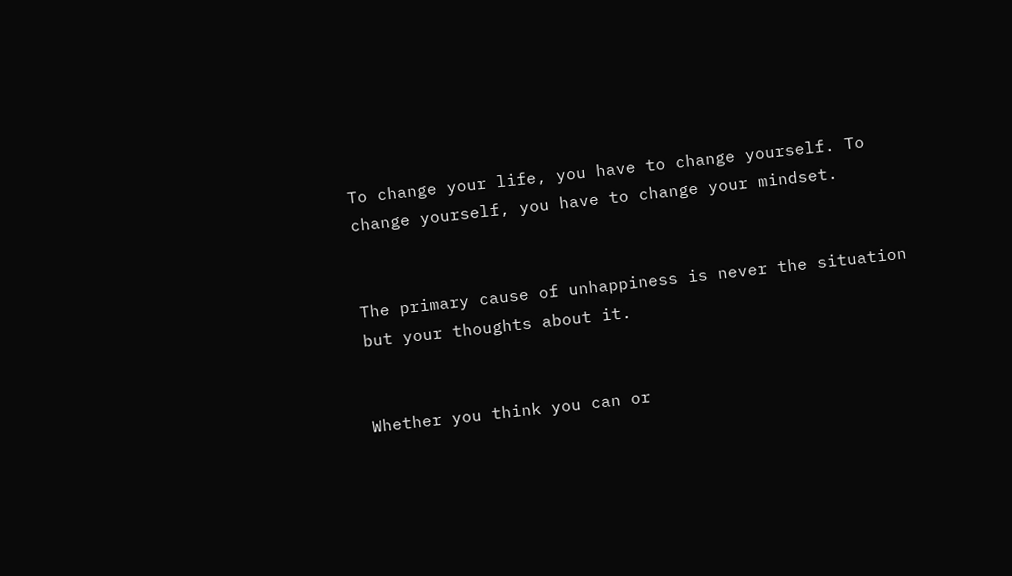To change your life, you have to change yourself. To change yourself, you have to change your mindset.


The primary cause of unhappiness is never the situation but your thoughts about it.


Whether you think you can or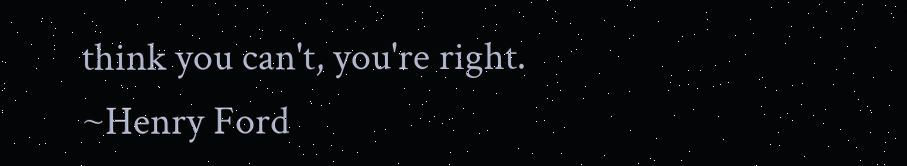think you can't, you're right. ~Henry Ford